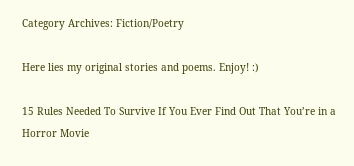Category Archives: Fiction/Poetry

Here lies my original stories and poems. Enjoy! :)

15 Rules Needed To Survive If You Ever Find Out That You’re in a Horror Movie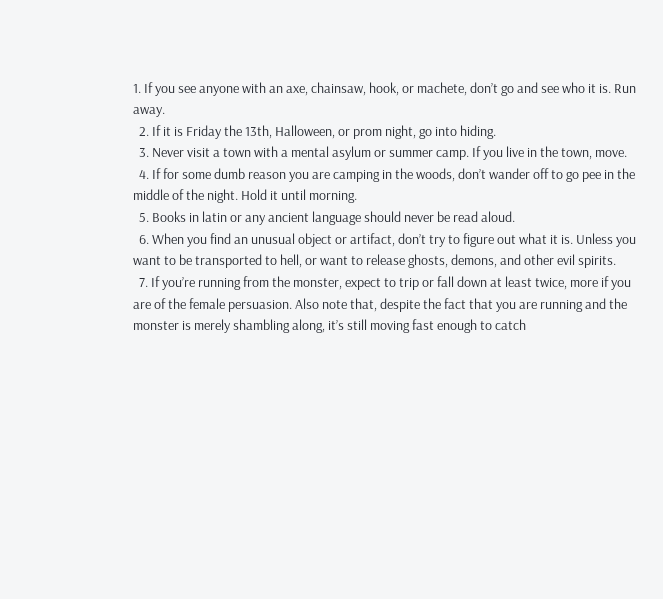1. If you see anyone with an axe, chainsaw, hook, or machete, don’t go and see who it is. Run away.
  2. If it is Friday the 13th, Halloween, or prom night, go into hiding.
  3. Never visit a town with a mental asylum or summer camp. If you live in the town, move.
  4. If for some dumb reason you are camping in the woods, don’t wander off to go pee in the middle of the night. Hold it until morning.
  5. Books in latin or any ancient language should never be read aloud.
  6. When you find an unusual object or artifact, don’t try to figure out what it is. Unless you want to be transported to hell, or want to release ghosts, demons, and other evil spirits.
  7. If you’re running from the monster, expect to trip or fall down at least twice, more if you are of the female persuasion. Also note that, despite the fact that you are running and the monster is merely shambling along, it’s still moving fast enough to catch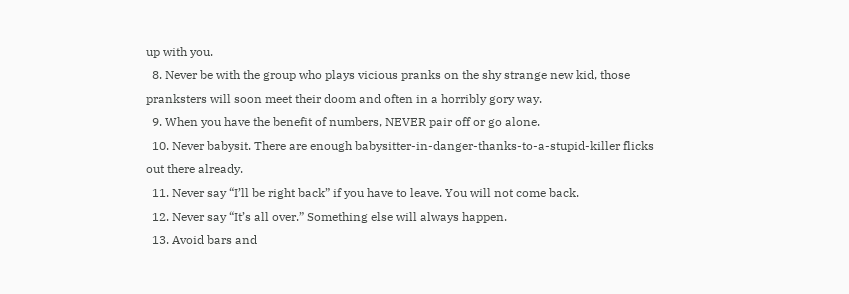up with you.
  8. Never be with the group who plays vicious pranks on the shy strange new kid, those pranksters will soon meet their doom and often in a horribly gory way.
  9. When you have the benefit of numbers, NEVER pair off or go alone.
  10. Never babysit. There are enough babysitter-in-danger-thanks-to-a-stupid-killer flicks out there already.
  11. Never say “I’ll be right back” if you have to leave. You will not come back.
  12. Never say “It’s all over.” Something else will always happen.
  13. Avoid bars and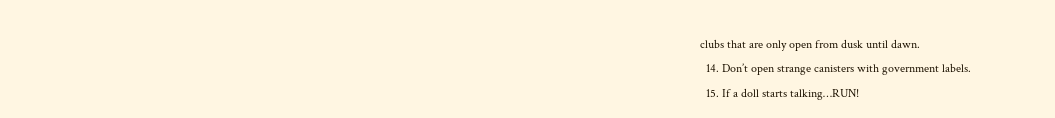clubs that are only open from dusk until dawn.
  14. Don’t open strange canisters with government labels.
  15. If a doll starts talking…RUN!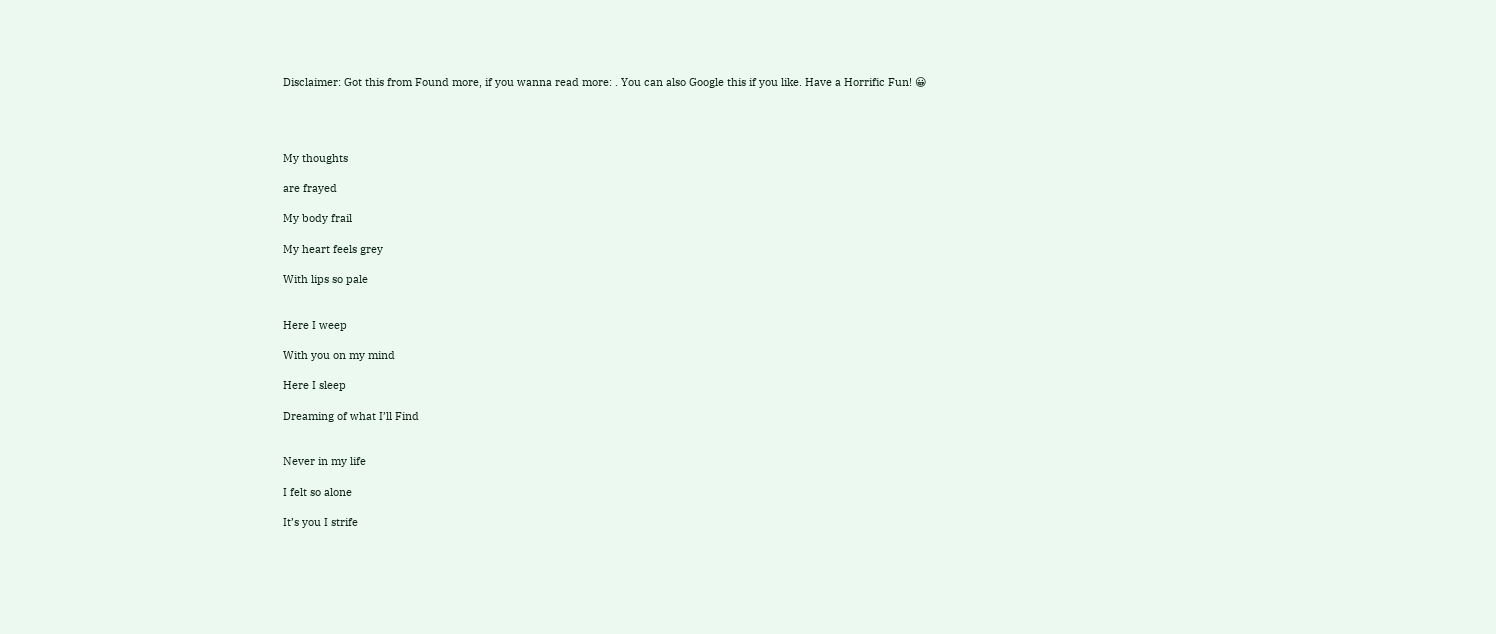Disclaimer: Got this from Found more, if you wanna read more: . You can also Google this if you like. Have a Horrific Fun! 😀




My thoughts

are frayed

My body frail

My heart feels grey

With lips so pale


Here I weep

With you on my mind

Here I sleep

Dreaming of what I’ll Find


Never in my life

I felt so alone

It’s you I strife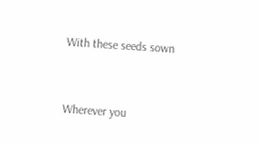With these seeds sown


Wherever you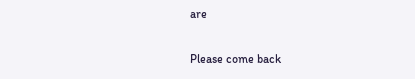are

Please come back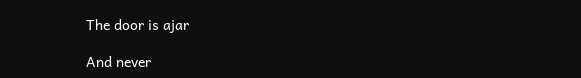The door is ajar

And never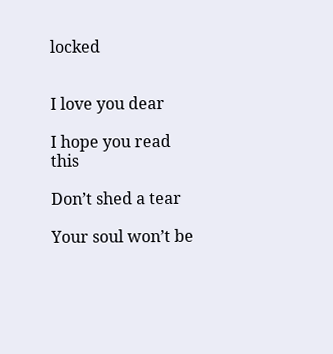locked


I love you dear

I hope you read this

Don’t shed a tear

Your soul won’t be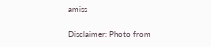amiss

Disclaimer: Photo from